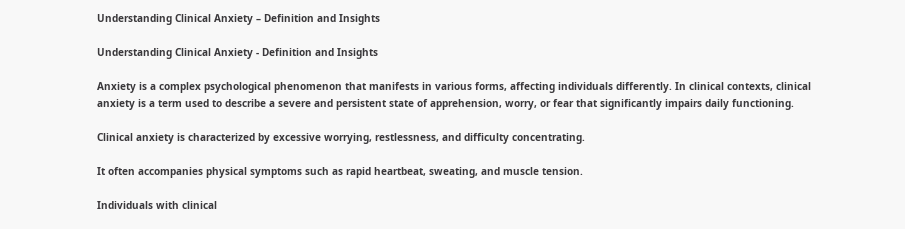Understanding Clinical Anxiety – Definition and Insights

Understanding Clinical Anxiety - Definition and Insights

Anxiety is a complex psychological phenomenon that manifests in various forms, affecting individuals differently. In clinical contexts, clinical anxiety is a term used to describe a severe and persistent state of apprehension, worry, or fear that significantly impairs daily functioning.

Clinical anxiety is characterized by excessive worrying, restlessness, and difficulty concentrating.

It often accompanies physical symptoms such as rapid heartbeat, sweating, and muscle tension.

Individuals with clinical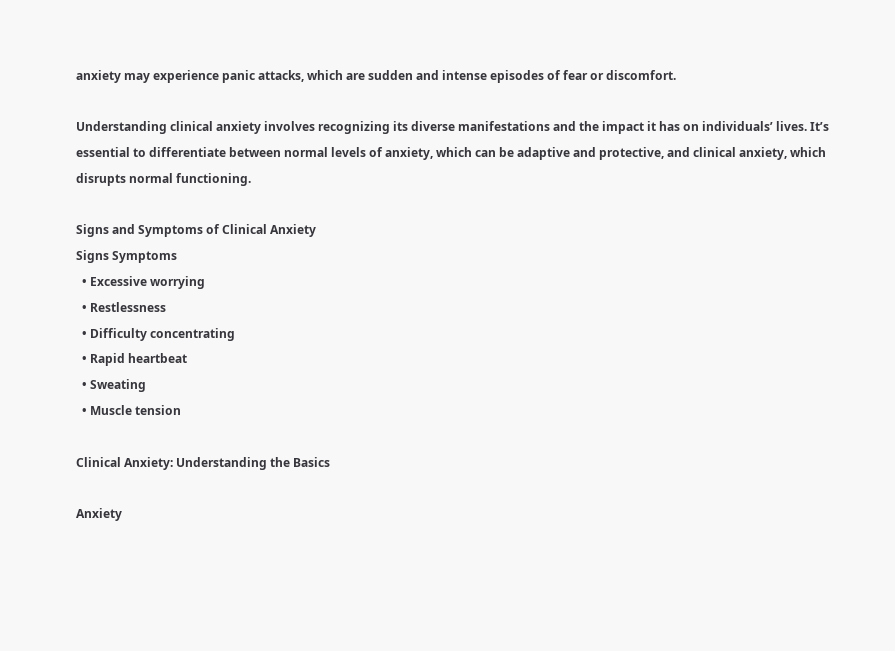anxiety may experience panic attacks, which are sudden and intense episodes of fear or discomfort.

Understanding clinical anxiety involves recognizing its diverse manifestations and the impact it has on individuals’ lives. It’s essential to differentiate between normal levels of anxiety, which can be adaptive and protective, and clinical anxiety, which disrupts normal functioning.

Signs and Symptoms of Clinical Anxiety
Signs Symptoms
  • Excessive worrying
  • Restlessness
  • Difficulty concentrating
  • Rapid heartbeat
  • Sweating
  • Muscle tension

Clinical Anxiety: Understanding the Basics

Anxiety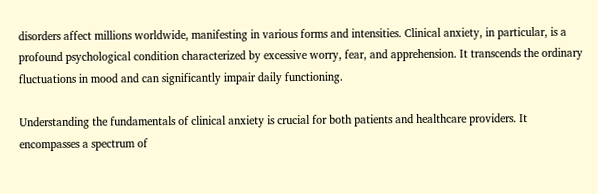disorders affect millions worldwide, manifesting in various forms and intensities. Clinical anxiety, in particular, is a profound psychological condition characterized by excessive worry, fear, and apprehension. It transcends the ordinary fluctuations in mood and can significantly impair daily functioning.

Understanding the fundamentals of clinical anxiety is crucial for both patients and healthcare providers. It encompasses a spectrum of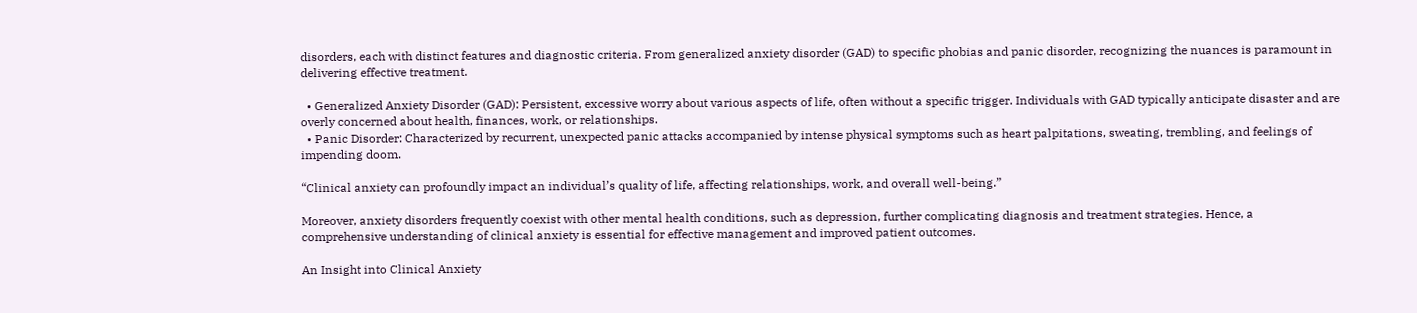disorders, each with distinct features and diagnostic criteria. From generalized anxiety disorder (GAD) to specific phobias and panic disorder, recognizing the nuances is paramount in delivering effective treatment.

  • Generalized Anxiety Disorder (GAD): Persistent, excessive worry about various aspects of life, often without a specific trigger. Individuals with GAD typically anticipate disaster and are overly concerned about health, finances, work, or relationships.
  • Panic Disorder: Characterized by recurrent, unexpected panic attacks accompanied by intense physical symptoms such as heart palpitations, sweating, trembling, and feelings of impending doom.

“Clinical anxiety can profoundly impact an individual’s quality of life, affecting relationships, work, and overall well-being.”

Moreover, anxiety disorders frequently coexist with other mental health conditions, such as depression, further complicating diagnosis and treatment strategies. Hence, a comprehensive understanding of clinical anxiety is essential for effective management and improved patient outcomes.

An Insight into Clinical Anxiety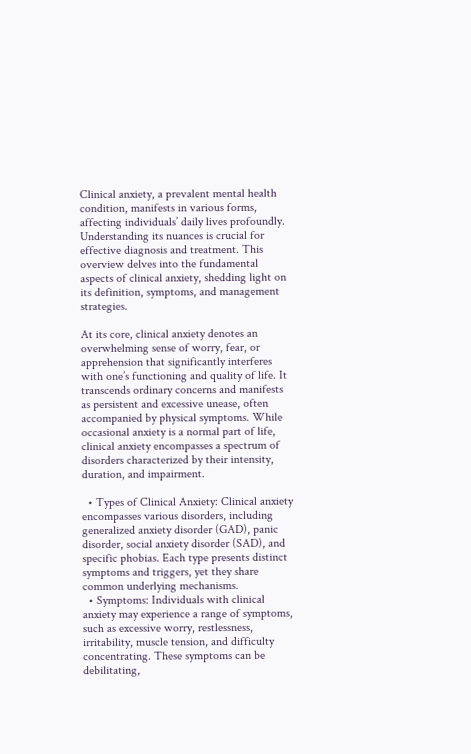Clinical anxiety, a prevalent mental health condition, manifests in various forms, affecting individuals’ daily lives profoundly. Understanding its nuances is crucial for effective diagnosis and treatment. This overview delves into the fundamental aspects of clinical anxiety, shedding light on its definition, symptoms, and management strategies.

At its core, clinical anxiety denotes an overwhelming sense of worry, fear, or apprehension that significantly interferes with one’s functioning and quality of life. It transcends ordinary concerns and manifests as persistent and excessive unease, often accompanied by physical symptoms. While occasional anxiety is a normal part of life, clinical anxiety encompasses a spectrum of disorders characterized by their intensity, duration, and impairment.

  • Types of Clinical Anxiety: Clinical anxiety encompasses various disorders, including generalized anxiety disorder (GAD), panic disorder, social anxiety disorder (SAD), and specific phobias. Each type presents distinct symptoms and triggers, yet they share common underlying mechanisms.
  • Symptoms: Individuals with clinical anxiety may experience a range of symptoms, such as excessive worry, restlessness, irritability, muscle tension, and difficulty concentrating. These symptoms can be debilitating,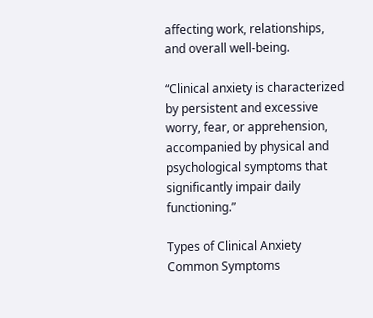affecting work, relationships, and overall well-being.

“Clinical anxiety is characterized by persistent and excessive worry, fear, or apprehension, accompanied by physical and psychological symptoms that significantly impair daily functioning.”

Types of Clinical Anxiety Common Symptoms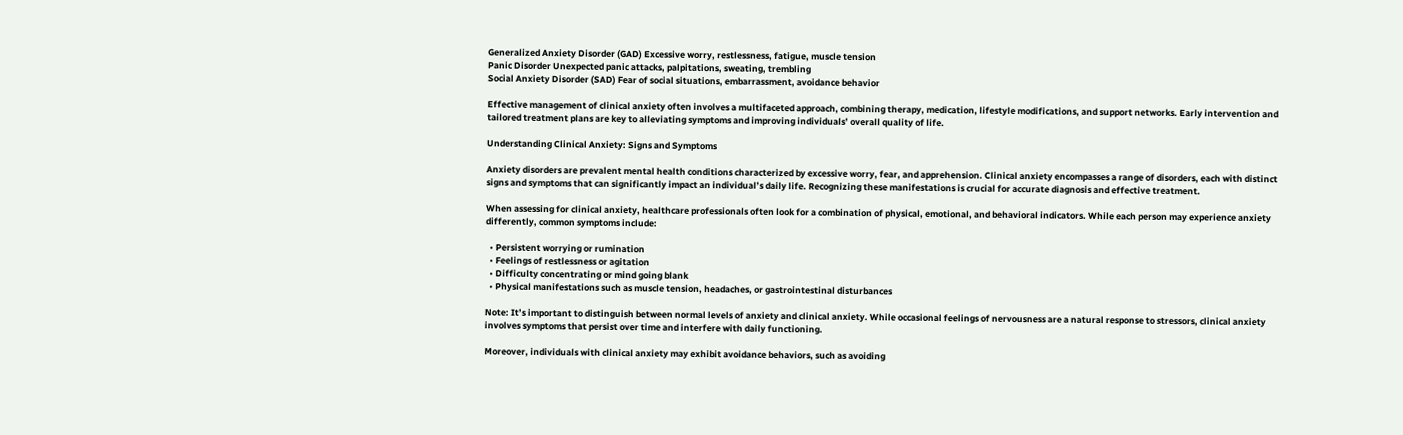Generalized Anxiety Disorder (GAD) Excessive worry, restlessness, fatigue, muscle tension
Panic Disorder Unexpected panic attacks, palpitations, sweating, trembling
Social Anxiety Disorder (SAD) Fear of social situations, embarrassment, avoidance behavior

Effective management of clinical anxiety often involves a multifaceted approach, combining therapy, medication, lifestyle modifications, and support networks. Early intervention and tailored treatment plans are key to alleviating symptoms and improving individuals’ overall quality of life.

Understanding Clinical Anxiety: Signs and Symptoms

Anxiety disorders are prevalent mental health conditions characterized by excessive worry, fear, and apprehension. Clinical anxiety encompasses a range of disorders, each with distinct signs and symptoms that can significantly impact an individual’s daily life. Recognizing these manifestations is crucial for accurate diagnosis and effective treatment.

When assessing for clinical anxiety, healthcare professionals often look for a combination of physical, emotional, and behavioral indicators. While each person may experience anxiety differently, common symptoms include:

  • Persistent worrying or rumination
  • Feelings of restlessness or agitation
  • Difficulty concentrating or mind going blank
  • Physical manifestations such as muscle tension, headaches, or gastrointestinal disturbances

Note: It’s important to distinguish between normal levels of anxiety and clinical anxiety. While occasional feelings of nervousness are a natural response to stressors, clinical anxiety involves symptoms that persist over time and interfere with daily functioning.

Moreover, individuals with clinical anxiety may exhibit avoidance behaviors, such as avoiding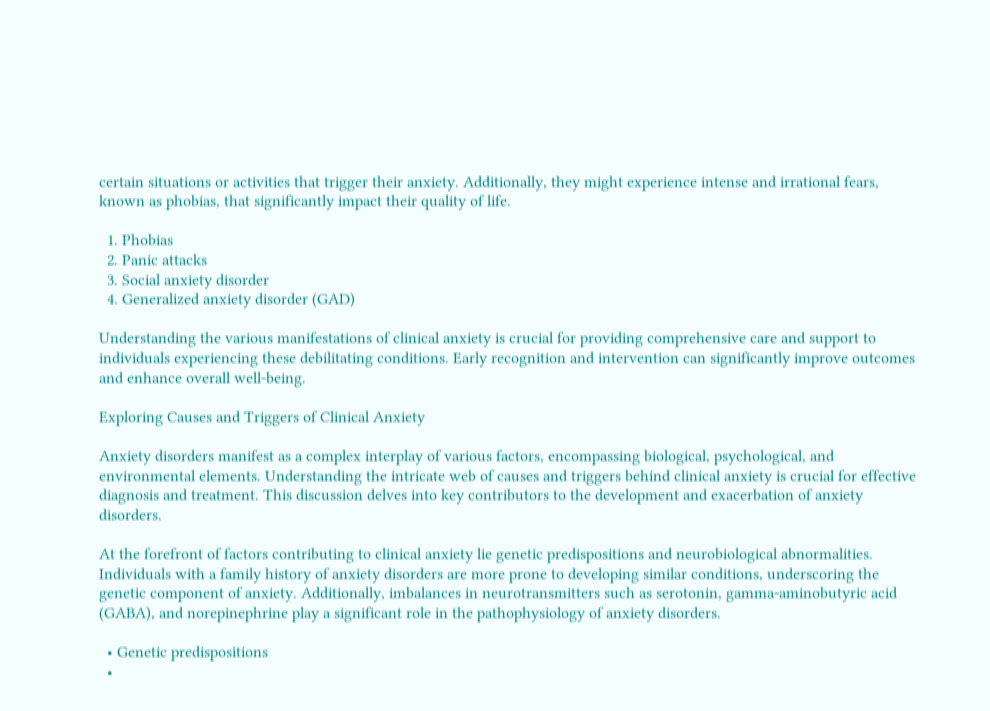certain situations or activities that trigger their anxiety. Additionally, they might experience intense and irrational fears, known as phobias, that significantly impact their quality of life.

  1. Phobias
  2. Panic attacks
  3. Social anxiety disorder
  4. Generalized anxiety disorder (GAD)

Understanding the various manifestations of clinical anxiety is crucial for providing comprehensive care and support to individuals experiencing these debilitating conditions. Early recognition and intervention can significantly improve outcomes and enhance overall well-being.

Exploring Causes and Triggers of Clinical Anxiety

Anxiety disorders manifest as a complex interplay of various factors, encompassing biological, psychological, and environmental elements. Understanding the intricate web of causes and triggers behind clinical anxiety is crucial for effective diagnosis and treatment. This discussion delves into key contributors to the development and exacerbation of anxiety disorders.

At the forefront of factors contributing to clinical anxiety lie genetic predispositions and neurobiological abnormalities. Individuals with a family history of anxiety disorders are more prone to developing similar conditions, underscoring the genetic component of anxiety. Additionally, imbalances in neurotransmitters such as serotonin, gamma-aminobutyric acid (GABA), and norepinephrine play a significant role in the pathophysiology of anxiety disorders.

  • Genetic predispositions
  •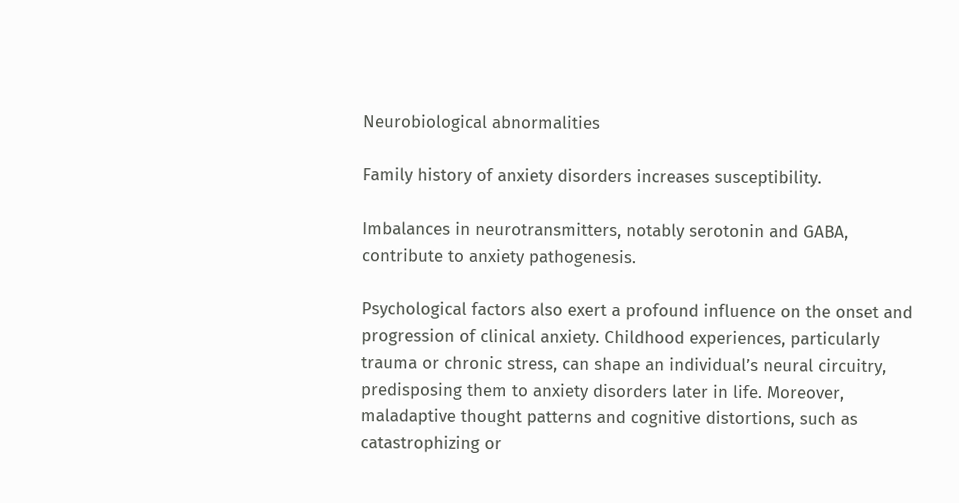Neurobiological abnormalities

Family history of anxiety disorders increases susceptibility.

Imbalances in neurotransmitters, notably serotonin and GABA, contribute to anxiety pathogenesis.

Psychological factors also exert a profound influence on the onset and progression of clinical anxiety. Childhood experiences, particularly trauma or chronic stress, can shape an individual’s neural circuitry, predisposing them to anxiety disorders later in life. Moreover, maladaptive thought patterns and cognitive distortions, such as catastrophizing or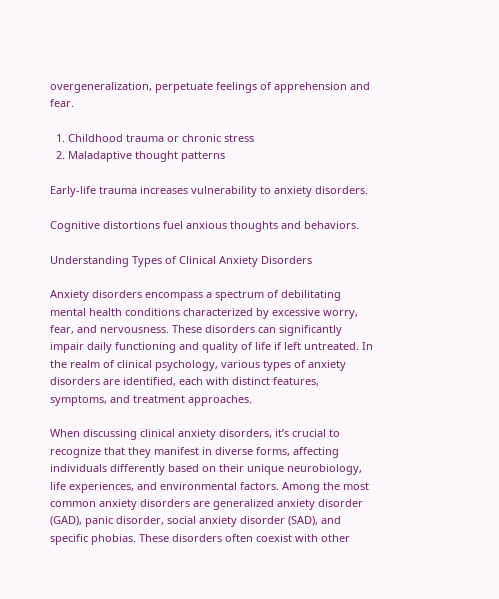overgeneralization, perpetuate feelings of apprehension and fear.

  1. Childhood trauma or chronic stress
  2. Maladaptive thought patterns

Early-life trauma increases vulnerability to anxiety disorders.

Cognitive distortions fuel anxious thoughts and behaviors.

Understanding Types of Clinical Anxiety Disorders

Anxiety disorders encompass a spectrum of debilitating mental health conditions characterized by excessive worry, fear, and nervousness. These disorders can significantly impair daily functioning and quality of life if left untreated. In the realm of clinical psychology, various types of anxiety disorders are identified, each with distinct features, symptoms, and treatment approaches.

When discussing clinical anxiety disorders, it’s crucial to recognize that they manifest in diverse forms, affecting individuals differently based on their unique neurobiology, life experiences, and environmental factors. Among the most common anxiety disorders are generalized anxiety disorder (GAD), panic disorder, social anxiety disorder (SAD), and specific phobias. These disorders often coexist with other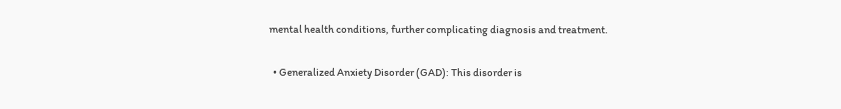mental health conditions, further complicating diagnosis and treatment.

  • Generalized Anxiety Disorder (GAD): This disorder is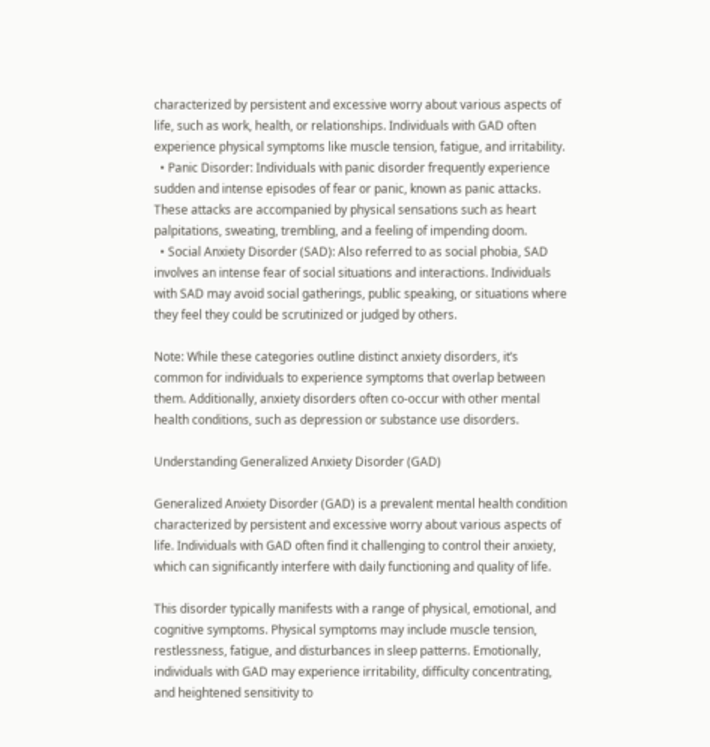characterized by persistent and excessive worry about various aspects of life, such as work, health, or relationships. Individuals with GAD often experience physical symptoms like muscle tension, fatigue, and irritability.
  • Panic Disorder: Individuals with panic disorder frequently experience sudden and intense episodes of fear or panic, known as panic attacks. These attacks are accompanied by physical sensations such as heart palpitations, sweating, trembling, and a feeling of impending doom.
  • Social Anxiety Disorder (SAD): Also referred to as social phobia, SAD involves an intense fear of social situations and interactions. Individuals with SAD may avoid social gatherings, public speaking, or situations where they feel they could be scrutinized or judged by others.

Note: While these categories outline distinct anxiety disorders, it’s common for individuals to experience symptoms that overlap between them. Additionally, anxiety disorders often co-occur with other mental health conditions, such as depression or substance use disorders.

Understanding Generalized Anxiety Disorder (GAD)

Generalized Anxiety Disorder (GAD) is a prevalent mental health condition characterized by persistent and excessive worry about various aspects of life. Individuals with GAD often find it challenging to control their anxiety, which can significantly interfere with daily functioning and quality of life.

This disorder typically manifests with a range of physical, emotional, and cognitive symptoms. Physical symptoms may include muscle tension, restlessness, fatigue, and disturbances in sleep patterns. Emotionally, individuals with GAD may experience irritability, difficulty concentrating, and heightened sensitivity to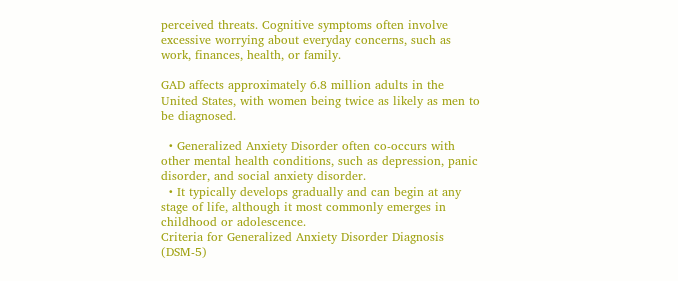perceived threats. Cognitive symptoms often involve excessive worrying about everyday concerns, such as work, finances, health, or family.

GAD affects approximately 6.8 million adults in the United States, with women being twice as likely as men to be diagnosed.

  • Generalized Anxiety Disorder often co-occurs with other mental health conditions, such as depression, panic disorder, and social anxiety disorder.
  • It typically develops gradually and can begin at any stage of life, although it most commonly emerges in childhood or adolescence.
Criteria for Generalized Anxiety Disorder Diagnosis (DSM-5)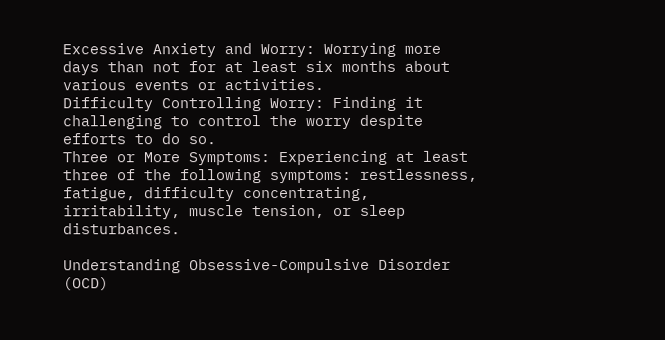Excessive Anxiety and Worry: Worrying more days than not for at least six months about various events or activities.
Difficulty Controlling Worry: Finding it challenging to control the worry despite efforts to do so.
Three or More Symptoms: Experiencing at least three of the following symptoms: restlessness, fatigue, difficulty concentrating, irritability, muscle tension, or sleep disturbances.

Understanding Obsessive-Compulsive Disorder (OCD)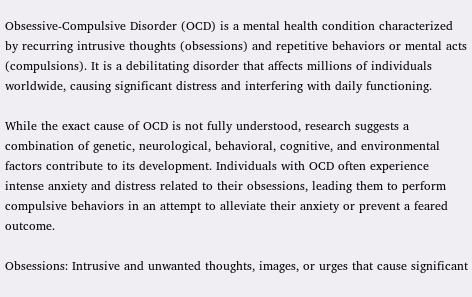Obsessive-Compulsive Disorder (OCD) is a mental health condition characterized by recurring intrusive thoughts (obsessions) and repetitive behaviors or mental acts (compulsions). It is a debilitating disorder that affects millions of individuals worldwide, causing significant distress and interfering with daily functioning.

While the exact cause of OCD is not fully understood, research suggests a combination of genetic, neurological, behavioral, cognitive, and environmental factors contribute to its development. Individuals with OCD often experience intense anxiety and distress related to their obsessions, leading them to perform compulsive behaviors in an attempt to alleviate their anxiety or prevent a feared outcome.

Obsessions: Intrusive and unwanted thoughts, images, or urges that cause significant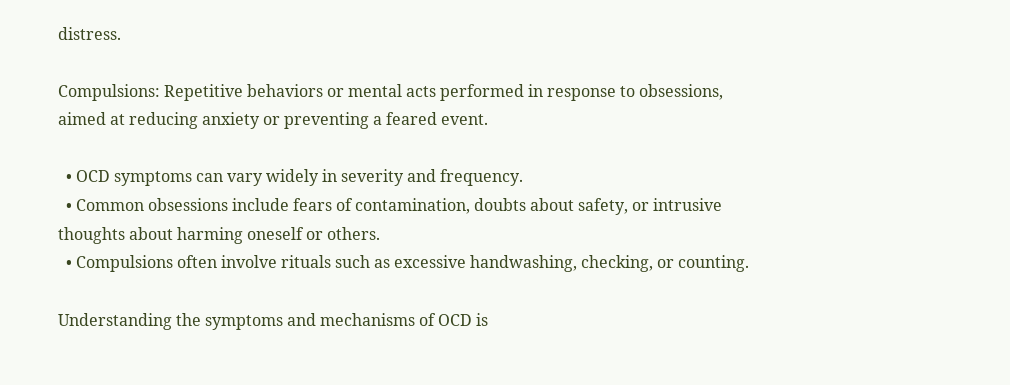distress.

Compulsions: Repetitive behaviors or mental acts performed in response to obsessions, aimed at reducing anxiety or preventing a feared event.

  • OCD symptoms can vary widely in severity and frequency.
  • Common obsessions include fears of contamination, doubts about safety, or intrusive thoughts about harming oneself or others.
  • Compulsions often involve rituals such as excessive handwashing, checking, or counting.

Understanding the symptoms and mechanisms of OCD is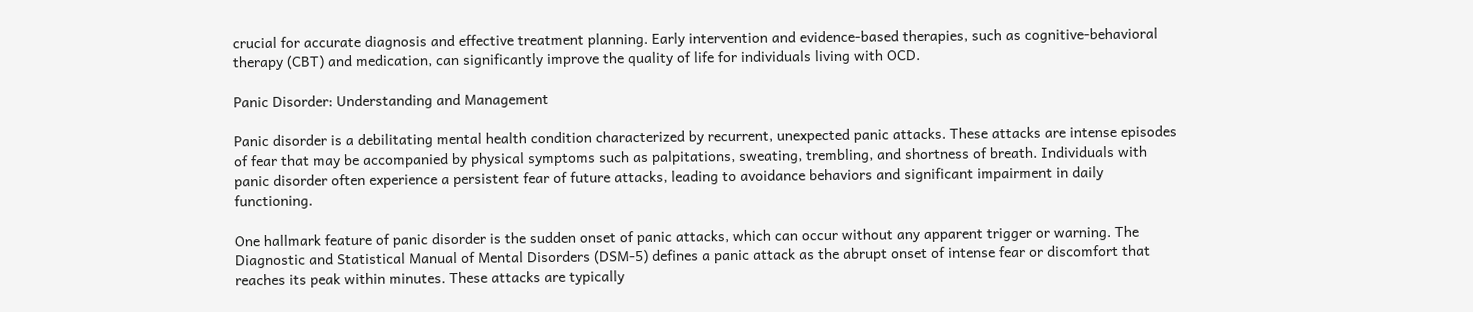crucial for accurate diagnosis and effective treatment planning. Early intervention and evidence-based therapies, such as cognitive-behavioral therapy (CBT) and medication, can significantly improve the quality of life for individuals living with OCD.

Panic Disorder: Understanding and Management

Panic disorder is a debilitating mental health condition characterized by recurrent, unexpected panic attacks. These attacks are intense episodes of fear that may be accompanied by physical symptoms such as palpitations, sweating, trembling, and shortness of breath. Individuals with panic disorder often experience a persistent fear of future attacks, leading to avoidance behaviors and significant impairment in daily functioning.

One hallmark feature of panic disorder is the sudden onset of panic attacks, which can occur without any apparent trigger or warning. The Diagnostic and Statistical Manual of Mental Disorders (DSM-5) defines a panic attack as the abrupt onset of intense fear or discomfort that reaches its peak within minutes. These attacks are typically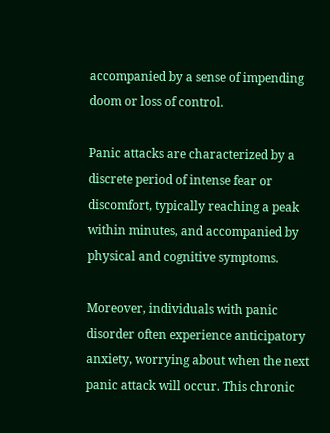accompanied by a sense of impending doom or loss of control.

Panic attacks are characterized by a discrete period of intense fear or discomfort, typically reaching a peak within minutes, and accompanied by physical and cognitive symptoms.

Moreover, individuals with panic disorder often experience anticipatory anxiety, worrying about when the next panic attack will occur. This chronic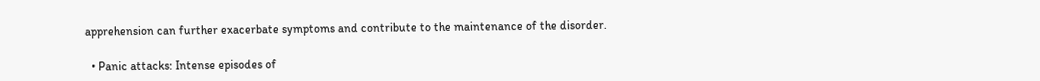apprehension can further exacerbate symptoms and contribute to the maintenance of the disorder.

  • Panic attacks: Intense episodes of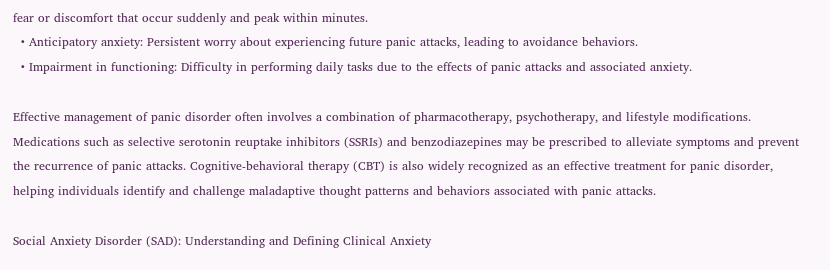fear or discomfort that occur suddenly and peak within minutes.
  • Anticipatory anxiety: Persistent worry about experiencing future panic attacks, leading to avoidance behaviors.
  • Impairment in functioning: Difficulty in performing daily tasks due to the effects of panic attacks and associated anxiety.

Effective management of panic disorder often involves a combination of pharmacotherapy, psychotherapy, and lifestyle modifications. Medications such as selective serotonin reuptake inhibitors (SSRIs) and benzodiazepines may be prescribed to alleviate symptoms and prevent the recurrence of panic attacks. Cognitive-behavioral therapy (CBT) is also widely recognized as an effective treatment for panic disorder, helping individuals identify and challenge maladaptive thought patterns and behaviors associated with panic attacks.

Social Anxiety Disorder (SAD): Understanding and Defining Clinical Anxiety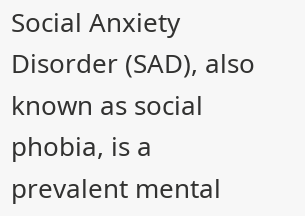Social Anxiety Disorder (SAD), also known as social phobia, is a prevalent mental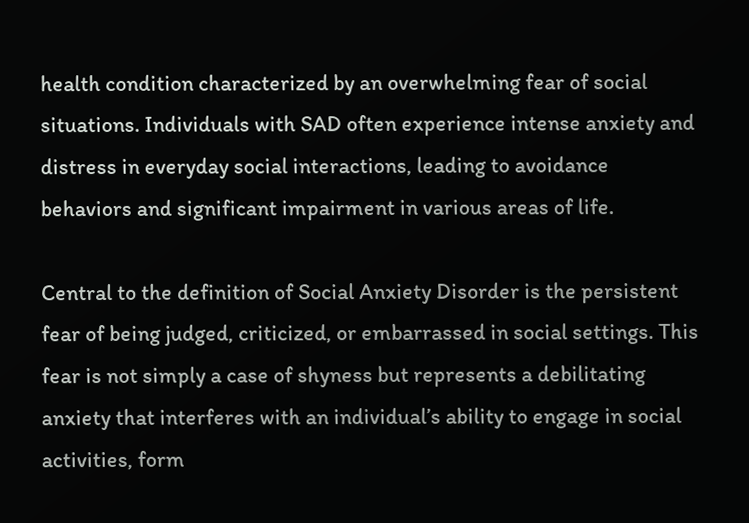health condition characterized by an overwhelming fear of social situations. Individuals with SAD often experience intense anxiety and distress in everyday social interactions, leading to avoidance behaviors and significant impairment in various areas of life.

Central to the definition of Social Anxiety Disorder is the persistent fear of being judged, criticized, or embarrassed in social settings. This fear is not simply a case of shyness but represents a debilitating anxiety that interferes with an individual’s ability to engage in social activities, form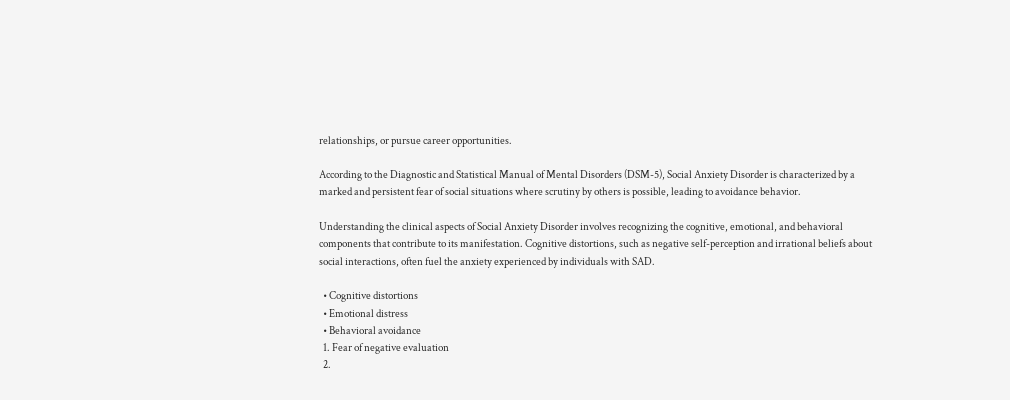relationships, or pursue career opportunities.

According to the Diagnostic and Statistical Manual of Mental Disorders (DSM-5), Social Anxiety Disorder is characterized by a marked and persistent fear of social situations where scrutiny by others is possible, leading to avoidance behavior.

Understanding the clinical aspects of Social Anxiety Disorder involves recognizing the cognitive, emotional, and behavioral components that contribute to its manifestation. Cognitive distortions, such as negative self-perception and irrational beliefs about social interactions, often fuel the anxiety experienced by individuals with SAD.

  • Cognitive distortions
  • Emotional distress
  • Behavioral avoidance
  1. Fear of negative evaluation
  2.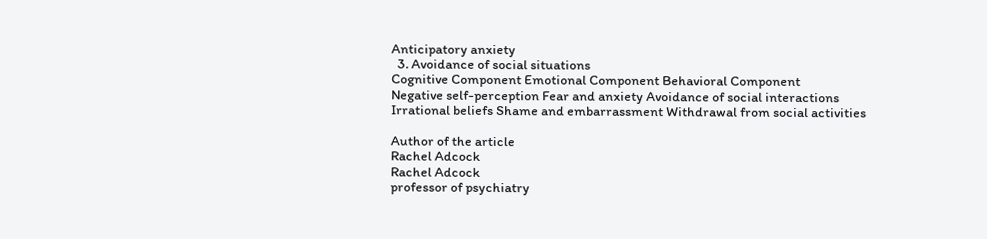Anticipatory anxiety
  3. Avoidance of social situations
Cognitive Component Emotional Component Behavioral Component
Negative self-perception Fear and anxiety Avoidance of social interactions
Irrational beliefs Shame and embarrassment Withdrawal from social activities

Author of the article
Rachel Adcock
Rachel Adcock
professor of psychiatry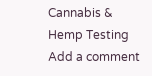Cannabis & Hemp Testing
Add a comment